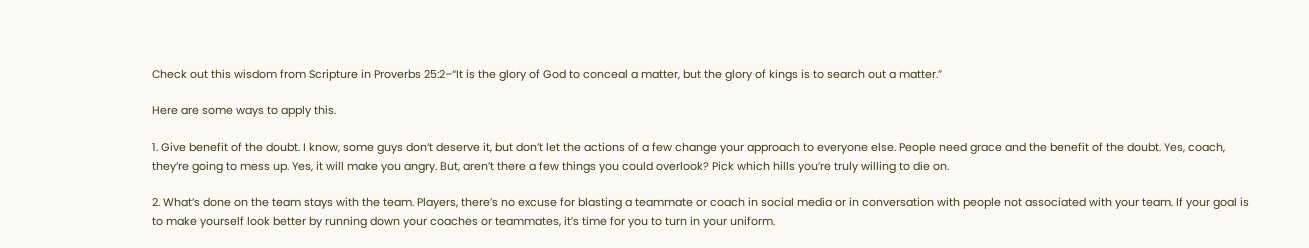Check out this wisdom from Scripture in Proverbs 25:2–“It is the glory of God to conceal a matter, but the glory of kings is to search out a matter.”

Here are some ways to apply this.

1. Give benefit of the doubt. I know, some guys don’t deserve it, but don’t let the actions of a few change your approach to everyone else. People need grace and the benefit of the doubt. Yes, coach, they’re going to mess up. Yes, it will make you angry. But, aren’t there a few things you could overlook? Pick which hills you’re truly willing to die on.

2. What’s done on the team stays with the team. Players, there’s no excuse for blasting a teammate or coach in social media or in conversation with people not associated with your team. If your goal is to make yourself look better by running down your coaches or teammates, it’s time for you to turn in your uniform.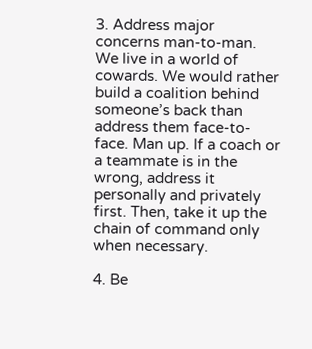3. Address major concerns man-to-man. We live in a world of cowards. We would rather build a coalition behind someone’s back than address them face-to-face. Man up. If a coach or a teammate is in the wrong, address it personally and privately first. Then, take it up the chain of command only when necessary.

4. Be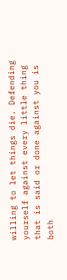willing to let things die. Defending yourself against every little thing that is said or done against you is both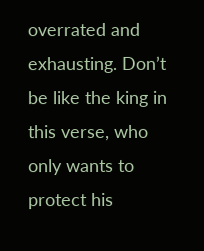overrated and exhausting. Don’t be like the king in this verse, who only wants to protect his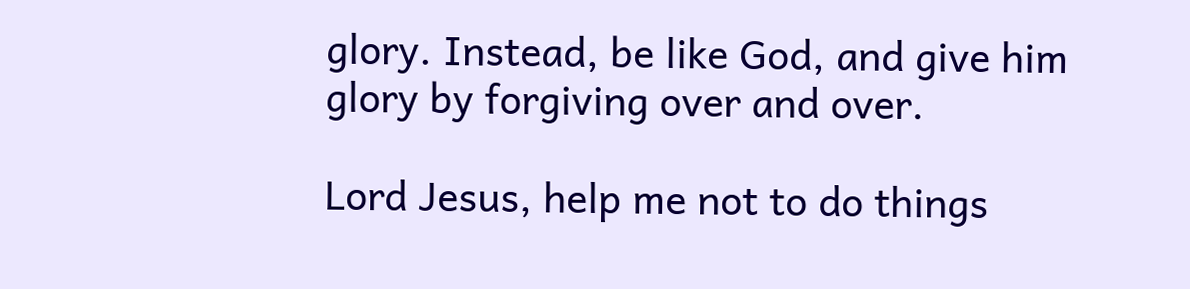glory. Instead, be like God, and give him glory by forgiving over and over.

Lord Jesus, help me not to do things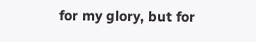for my glory, but for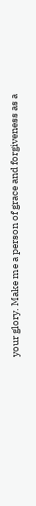your glory. Make me a person of grace and forgiveness as a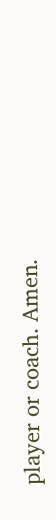player or coach. Amen.